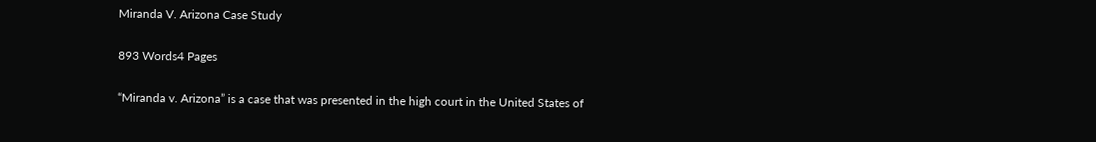Miranda V. Arizona Case Study

893 Words4 Pages

“Miranda v. Arizona” is a case that was presented in the high court in the United States of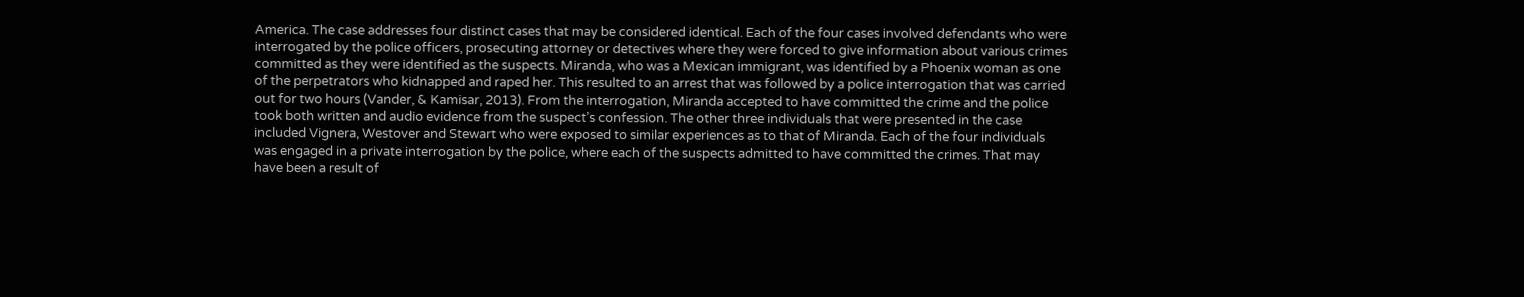America. The case addresses four distinct cases that may be considered identical. Each of the four cases involved defendants who were interrogated by the police officers, prosecuting attorney or detectives where they were forced to give information about various crimes committed as they were identified as the suspects. Miranda, who was a Mexican immigrant, was identified by a Phoenix woman as one of the perpetrators who kidnapped and raped her. This resulted to an arrest that was followed by a police interrogation that was carried out for two hours (Vander, & Kamisar, 2013). From the interrogation, Miranda accepted to have committed the crime and the police took both written and audio evidence from the suspect’s confession. The other three individuals that were presented in the case included Vignera, Westover and Stewart who were exposed to similar experiences as to that of Miranda. Each of the four individuals was engaged in a private interrogation by the police, where each of the suspects admitted to have committed the crimes. That may have been a result of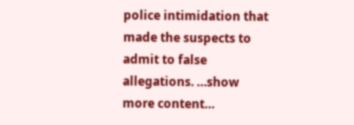police intimidation that made the suspects to admit to false allegations. …show more content…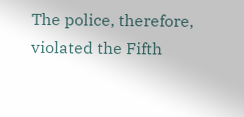The police, therefore, violated the Fifth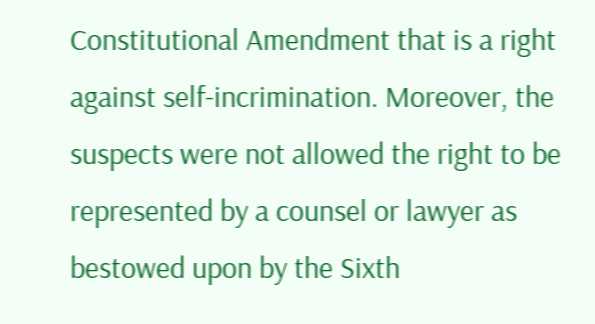Constitutional Amendment that is a right against self-incrimination. Moreover, the suspects were not allowed the right to be represented by a counsel or lawyer as bestowed upon by the Sixth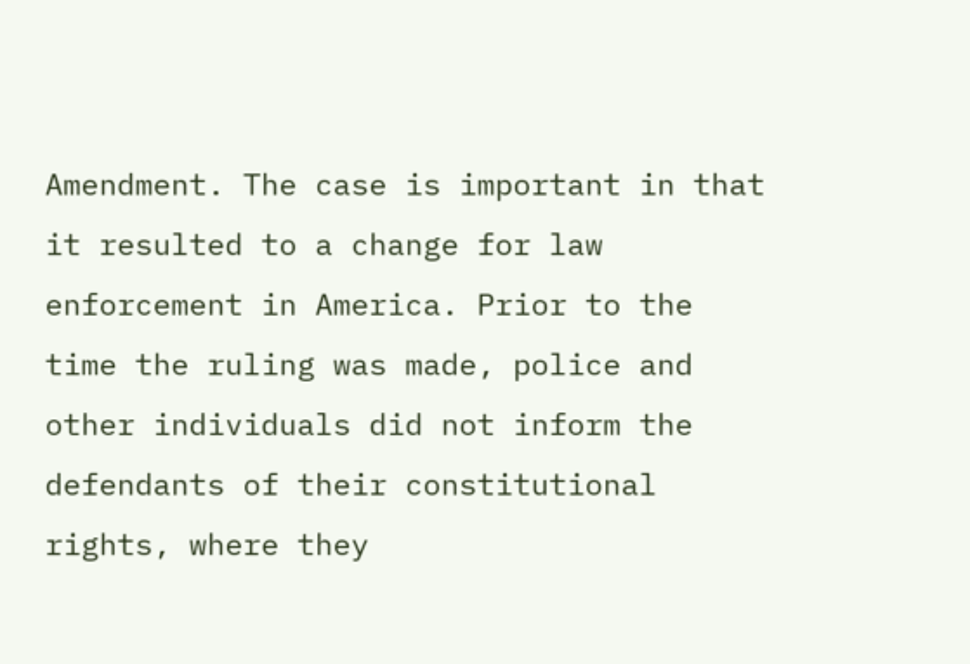Amendment. The case is important in that it resulted to a change for law enforcement in America. Prior to the time the ruling was made, police and other individuals did not inform the defendants of their constitutional rights, where they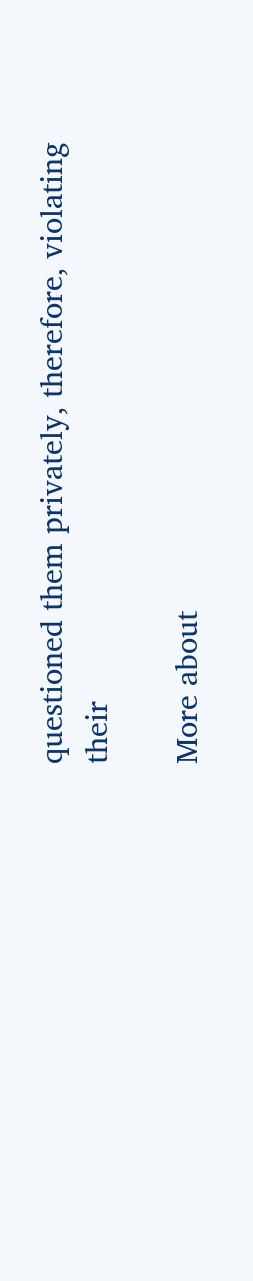questioned them privately, therefore, violating their

More about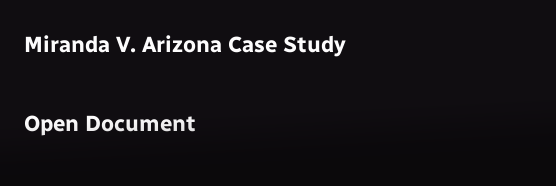Miranda V. Arizona Case Study

Open Document